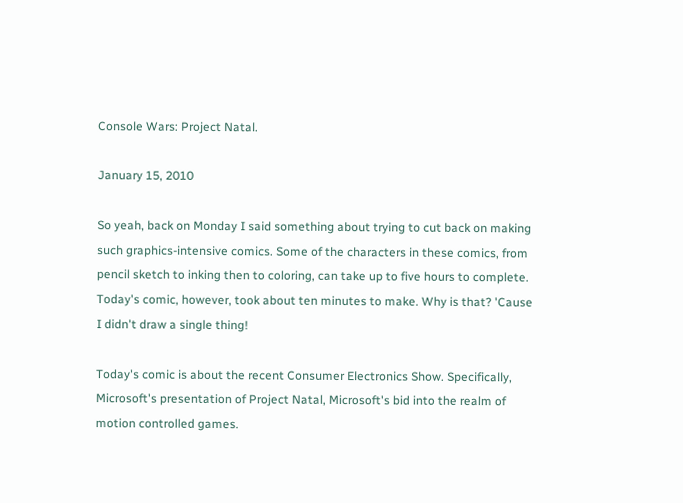Console Wars: Project Natal.

January 15, 2010

So yeah, back on Monday I said something about trying to cut back on making such graphics-intensive comics. Some of the characters in these comics, from pencil sketch to inking then to coloring, can take up to five hours to complete. Today's comic, however, took about ten minutes to make. Why is that? 'Cause I didn't draw a single thing!

Today's comic is about the recent Consumer Electronics Show. Specifically, Microsoft's presentation of Project Natal, Microsoft's bid into the realm of motion controlled games.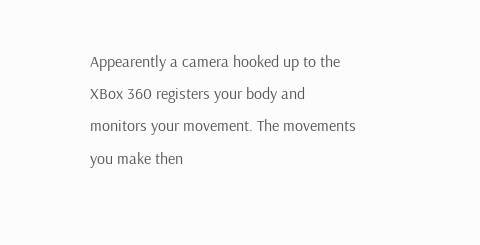Appearently a camera hooked up to the XBox 360 registers your body and monitors your movement. The movements you make then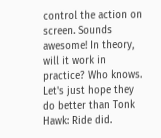control the action on screen. Sounds awesome! In theory, will it work in practice? Who knows. Let's just hope they do better than Tonk Hawk: Ride did.